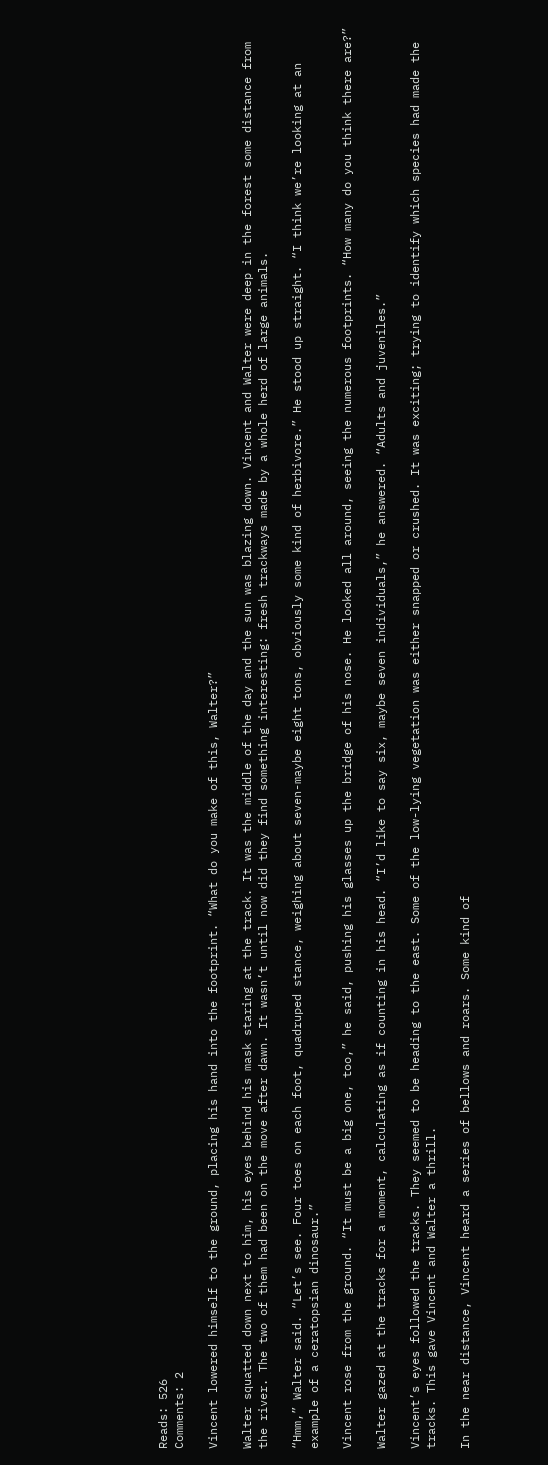Reads: 526
Comments: 2

Vincent lowered himself to the ground, placing his hand into the footprint. “What do you make of this, Walter?”

Walter squatted down next to him, his eyes behind his mask staring at the track. It was the middle of the day and the sun was blazing down. Vincent and Walter were deep in the forest some distance from the river. The two of them had been on the move after dawn. It wasn’t until now did they find something interesting: fresh trackways made by a whole herd of large animals.

“Hmm,” Walter said. “Let’s see. Four toes on each foot, quadruped stance, weighing about seven-maybe eight tons, obviously some kind of herbivore.” He stood up straight. “I think we’re looking at an example of a ceratopsian dinosaur.”

Vincent rose from the ground. “It must be a big one, too,” he said, pushing his glasses up the bridge of his nose. He looked all around, seeing the numerous footprints. “How many do you think there are?”

Walter gazed at the tracks for a moment, calculating as if counting in his head. “I’d like to say six, maybe seven individuals,” he answered. “Adults and juveniles.”

Vincent’s eyes followed the tracks. They seemed to be heading to the east. Some of the low-lying vegetation was either snapped or crushed. It was exciting; trying to identify which species had made the tracks. This gave Vincent and Walter a thrill.

In the near distance, Vincent heard a series of bellows and roars. Some kind of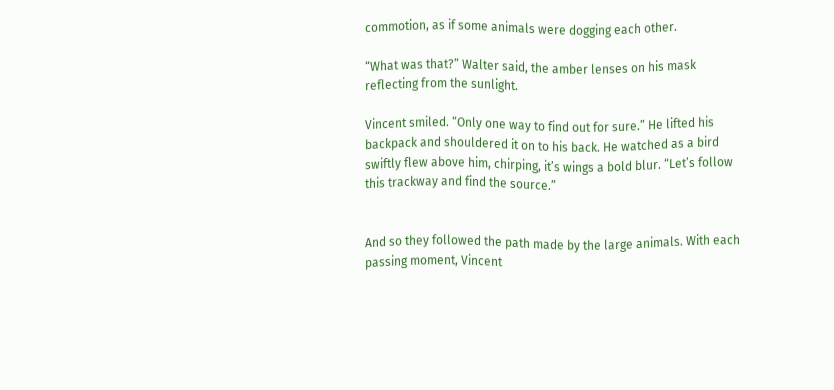commotion, as if some animals were dogging each other.

“What was that?” Walter said, the amber lenses on his mask reflecting from the sunlight.

Vincent smiled. “Only one way to find out for sure.” He lifted his backpack and shouldered it on to his back. He watched as a bird swiftly flew above him, chirping, it’s wings a bold blur. “Let’s follow this trackway and find the source.”


And so they followed the path made by the large animals. With each passing moment, Vincent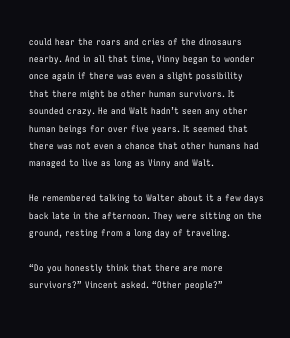could hear the roars and cries of the dinosaurs nearby. And in all that time, Vinny began to wonder once again if there was even a slight possibility that there might be other human survivors. It sounded crazy. He and Walt hadn’t seen any other human beings for over five years. It seemed that there was not even a chance that other humans had managed to live as long as Vinny and Walt.

He remembered talking to Walter about it a few days back late in the afternoon. They were sitting on the ground, resting from a long day of traveling.

“Do you honestly think that there are more survivors?” Vincent asked. “Other people?”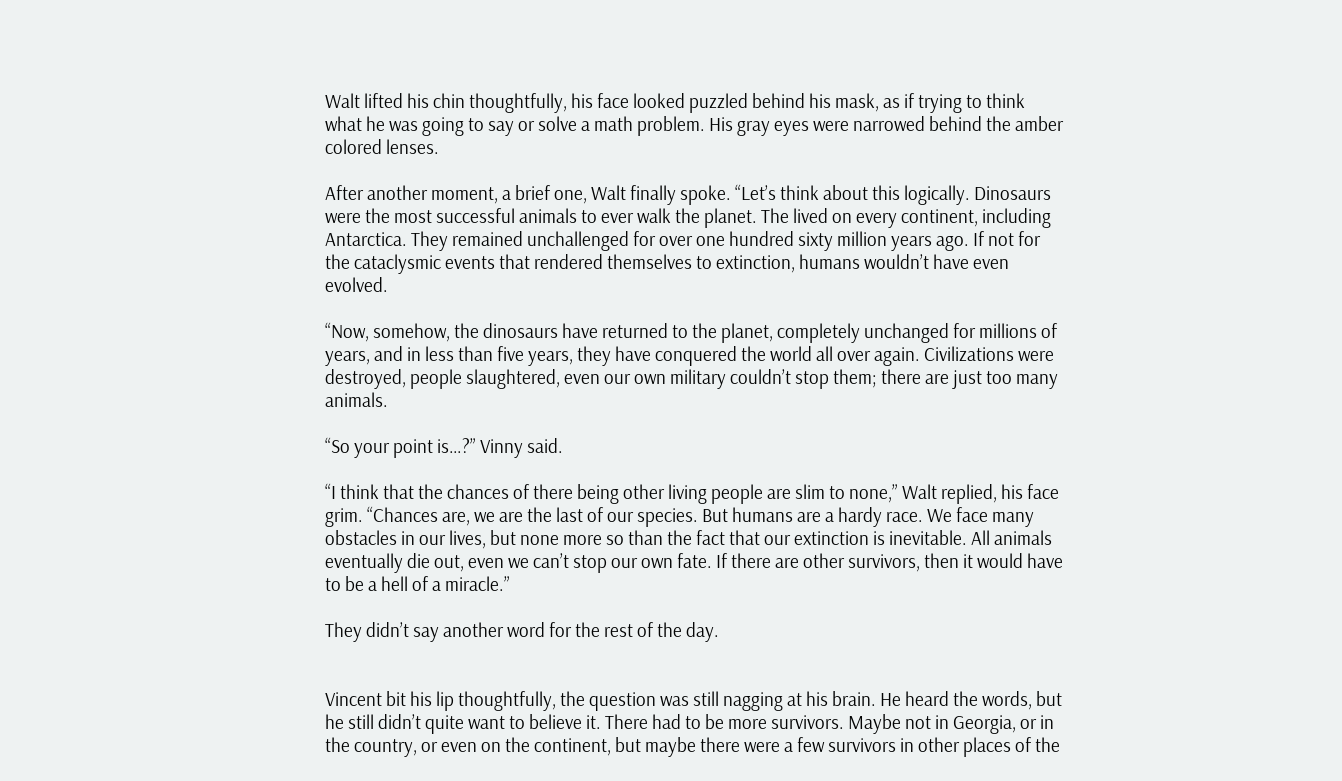Walt lifted his chin thoughtfully, his face looked puzzled behind his mask, as if trying to think what he was going to say or solve a math problem. His gray eyes were narrowed behind the amber colored lenses.

After another moment, a brief one, Walt finally spoke. “Let’s think about this logically. Dinosaurs were the most successful animals to ever walk the planet. The lived on every continent, including Antarctica. They remained unchallenged for over one hundred sixty million years ago. If not for the cataclysmic events that rendered themselves to extinction, humans wouldn’t have even evolved.

“Now, somehow, the dinosaurs have returned to the planet, completely unchanged for millions of years, and in less than five years, they have conquered the world all over again. Civilizations were destroyed, people slaughtered, even our own military couldn’t stop them; there are just too many animals.

“So your point is…?” Vinny said.

“I think that the chances of there being other living people are slim to none,” Walt replied, his face grim. “Chances are, we are the last of our species. But humans are a hardy race. We face many obstacles in our lives, but none more so than the fact that our extinction is inevitable. All animals eventually die out, even we can’t stop our own fate. If there are other survivors, then it would have to be a hell of a miracle.”

They didn’t say another word for the rest of the day.


Vincent bit his lip thoughtfully, the question was still nagging at his brain. He heard the words, but he still didn’t quite want to believe it. There had to be more survivors. Maybe not in Georgia, or in the country, or even on the continent, but maybe there were a few survivors in other places of the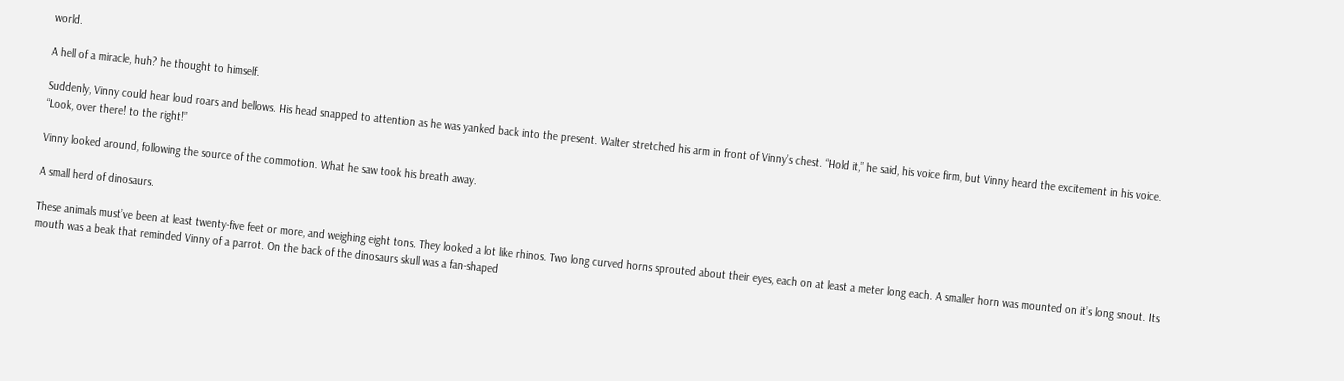world.

A hell of a miracle, huh? he thought to himself.

Suddenly, Vinny could hear loud roars and bellows. His head snapped to attention as he was yanked back into the present. Walter stretched his arm in front of Vinny’s chest. “Hold it,” he said, his voice firm, but Vinny heard the excitement in his voice. “Look, over there! to the right!”

Vinny looked around, following the source of the commotion. What he saw took his breath away.

A small herd of dinosaurs.

These animals must’ve been at least twenty-five feet or more, and weighing eight tons. They looked a lot like rhinos. Two long curved horns sprouted about their eyes, each on at least a meter long each. A smaller horn was mounted on it’s long snout. Its mouth was a beak that reminded Vinny of a parrot. On the back of the dinosaurs skull was a fan-shaped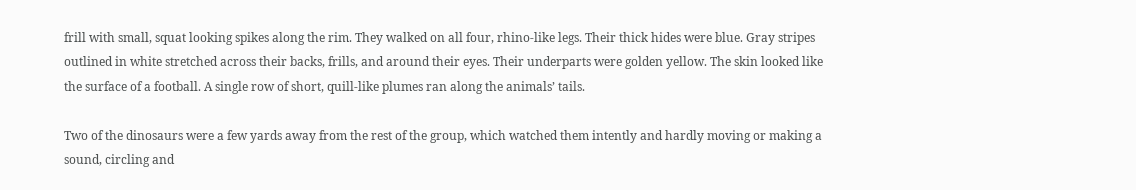frill with small, squat looking spikes along the rim. They walked on all four, rhino-like legs. Their thick hides were blue. Gray stripes outlined in white stretched across their backs, frills, and around their eyes. Their underparts were golden yellow. The skin looked like the surface of a football. A single row of short, quill-like plumes ran along the animals’ tails.

Two of the dinosaurs were a few yards away from the rest of the group, which watched them intently and hardly moving or making a sound, circling and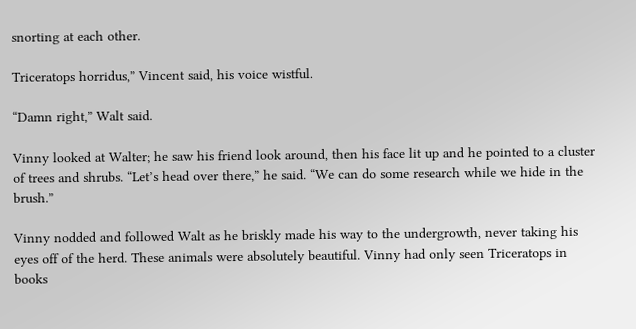snorting at each other.

Triceratops horridus,” Vincent said, his voice wistful.

“Damn right,” Walt said.

Vinny looked at Walter; he saw his friend look around, then his face lit up and he pointed to a cluster of trees and shrubs. “Let’s head over there,” he said. “We can do some research while we hide in the brush.”

Vinny nodded and followed Walt as he briskly made his way to the undergrowth, never taking his eyes off of the herd. These animals were absolutely beautiful. Vinny had only seen Triceratops in books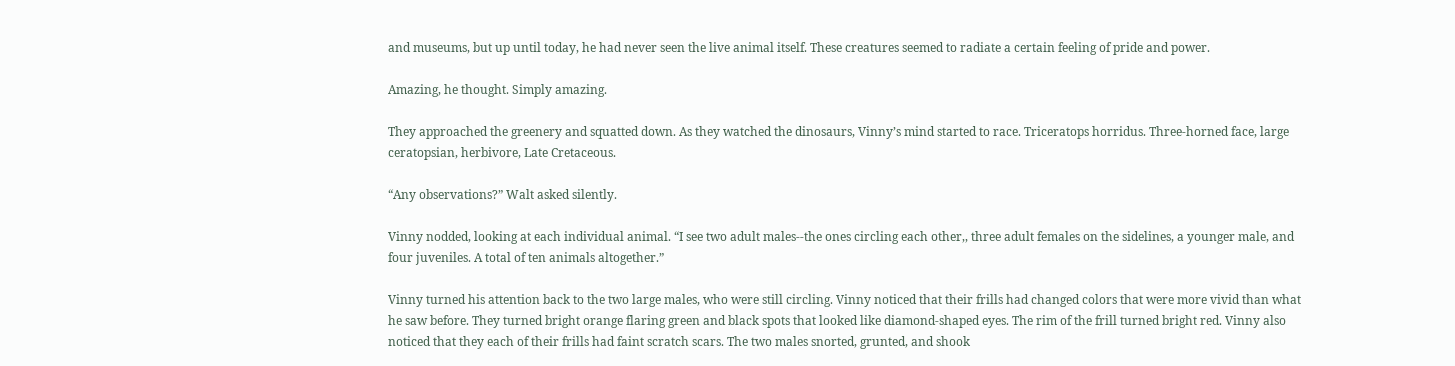and museums, but up until today, he had never seen the live animal itself. These creatures seemed to radiate a certain feeling of pride and power.

Amazing, he thought. Simply amazing.

They approached the greenery and squatted down. As they watched the dinosaurs, Vinny’s mind started to race. Triceratops horridus. Three-horned face, large ceratopsian, herbivore, Late Cretaceous.

“Any observations?” Walt asked silently.

Vinny nodded, looking at each individual animal. “I see two adult males--the ones circling each other,, three adult females on the sidelines, a younger male, and four juveniles. A total of ten animals altogether.”

Vinny turned his attention back to the two large males, who were still circling. Vinny noticed that their frills had changed colors that were more vivid than what he saw before. They turned bright orange flaring green and black spots that looked like diamond-shaped eyes. The rim of the frill turned bright red. Vinny also noticed that they each of their frills had faint scratch scars. The two males snorted, grunted, and shook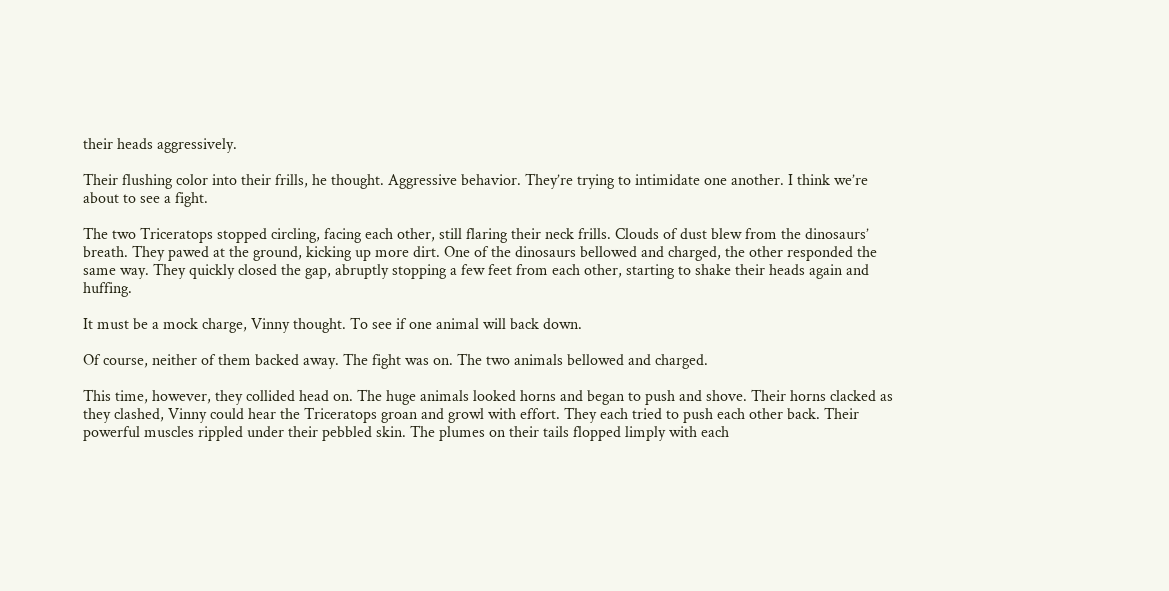their heads aggressively.

Their flushing color into their frills, he thought. Aggressive behavior. They’re trying to intimidate one another. I think we’re about to see a fight.

The two Triceratops stopped circling, facing each other, still flaring their neck frills. Clouds of dust blew from the dinosaurs’ breath. They pawed at the ground, kicking up more dirt. One of the dinosaurs bellowed and charged, the other responded the same way. They quickly closed the gap, abruptly stopping a few feet from each other, starting to shake their heads again and huffing.

It must be a mock charge, Vinny thought. To see if one animal will back down.

Of course, neither of them backed away. The fight was on. The two animals bellowed and charged.

This time, however, they collided head on. The huge animals looked horns and began to push and shove. Their horns clacked as they clashed, Vinny could hear the Triceratops groan and growl with effort. They each tried to push each other back. Their powerful muscles rippled under their pebbled skin. The plumes on their tails flopped limply with each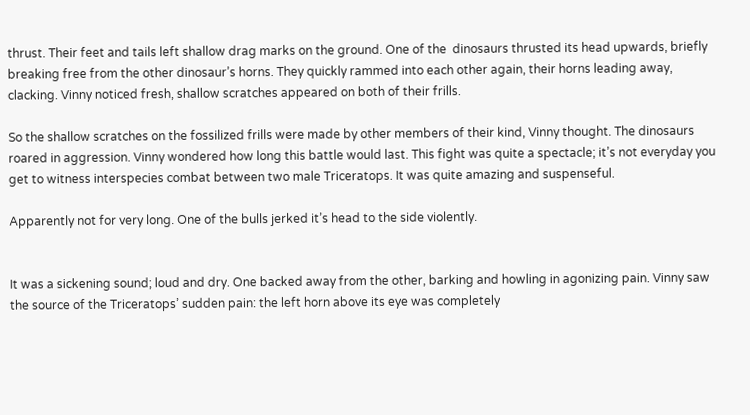thrust. Their feet and tails left shallow drag marks on the ground. One of the  dinosaurs thrusted its head upwards, briefly breaking free from the other dinosaur’s horns. They quickly rammed into each other again, their horns leading away, clacking. Vinny noticed fresh, shallow scratches appeared on both of their frills.

So the shallow scratches on the fossilized frills were made by other members of their kind, Vinny thought. The dinosaurs roared in aggression. Vinny wondered how long this battle would last. This fight was quite a spectacle; it’s not everyday you get to witness interspecies combat between two male Triceratops. It was quite amazing and suspenseful.

Apparently not for very long. One of the bulls jerked it’s head to the side violently.


It was a sickening sound; loud and dry. One backed away from the other, barking and howling in agonizing pain. Vinny saw the source of the Triceratops’ sudden pain: the left horn above its eye was completely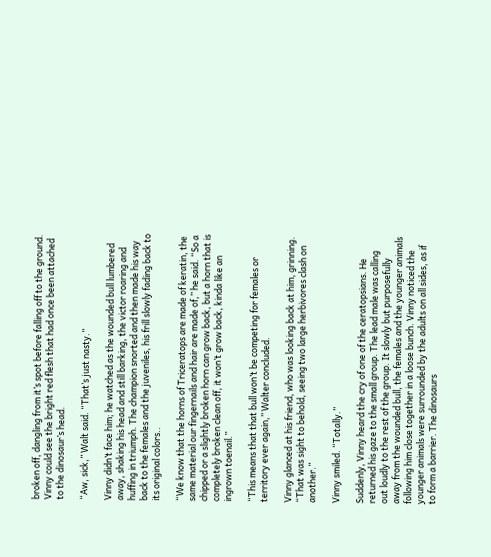broken off, dangling from it’s spot before falling off to the ground. Vinny could see the bright red flesh that had once been attached to the dinosaur’s head.

“Aw, sick,” Walt said. “That’s just nasty.”

Vinny didn’t face him; he watched as the wounded bull lumbered away, shaking his head and still barking, the victor roaring and huffing in triumph. The champion snorted and then made his way back to the females and the juveniles, his frill slowly fading back to its original colors..

“We know that the horns of Triceratops are made of keratin, the same material our fingernails and hair are made of,” he said. “So a chipped or a slightly broken horn can grow back, but a horn that is completely broken clean off, it won’t grow back, kinda like an ingrown toenail.”

“This means that that bull won’t be competing for females or territory ever again,” Walter concluded.

Vinny glanced at his friend, who was looking back at him, grinning. “That was sight to behold, seeing two large herbivores clash on another.”

Vinny smiled. “Totally.”

Suddenly, Vinny heard the cry of one of the ceratopsians. He returned his gaze to the small group. The lead male was calling out loudly to the rest of the group. It slowly but purposefully away from the wounded bull, the females and the younger animals following him close together in a loose bunch. Vinny noticed the younger animals were surrounded by the adults on all sides, as if to form a barrier. The dinosaurs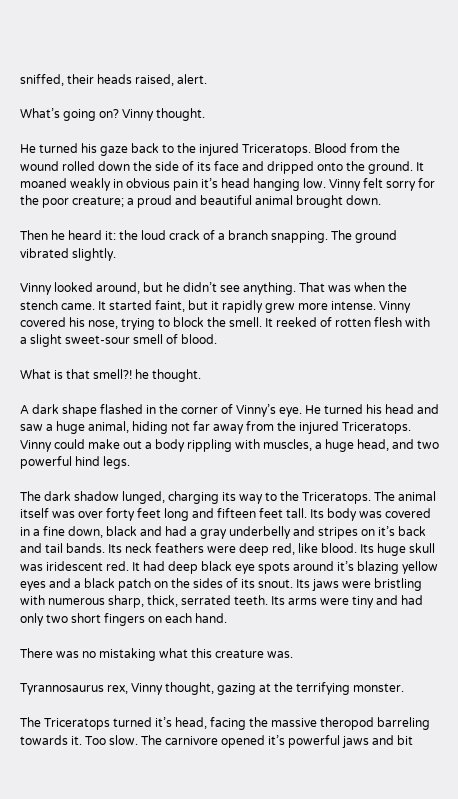sniffed, their heads raised, alert.

What’s going on? Vinny thought.

He turned his gaze back to the injured Triceratops. Blood from the wound rolled down the side of its face and dripped onto the ground. It moaned weakly in obvious pain it’s head hanging low. Vinny felt sorry for the poor creature; a proud and beautiful animal brought down.

Then he heard it: the loud crack of a branch snapping. The ground vibrated slightly.

Vinny looked around, but he didn’t see anything. That was when the stench came. It started faint, but it rapidly grew more intense. Vinny covered his nose, trying to block the smell. It reeked of rotten flesh with a slight sweet-sour smell of blood.

What is that smell?! he thought.

A dark shape flashed in the corner of Vinny’s eye. He turned his head and saw a huge animal, hiding not far away from the injured Triceratops. Vinny could make out a body rippling with muscles, a huge head, and two powerful hind legs.

The dark shadow lunged, charging its way to the Triceratops. The animal itself was over forty feet long and fifteen feet tall. Its body was covered in a fine down, black and had a gray underbelly and stripes on it’s back and tail bands. Its neck feathers were deep red, like blood. Its huge skull was iridescent red. It had deep black eye spots around it’s blazing yellow eyes and a black patch on the sides of its snout. Its jaws were bristling with numerous sharp, thick, serrated teeth. Its arms were tiny and had only two short fingers on each hand.

There was no mistaking what this creature was.

Tyrannosaurus rex, Vinny thought, gazing at the terrifying monster.

The Triceratops turned it’s head, facing the massive theropod barreling towards it. Too slow. The carnivore opened it’s powerful jaws and bit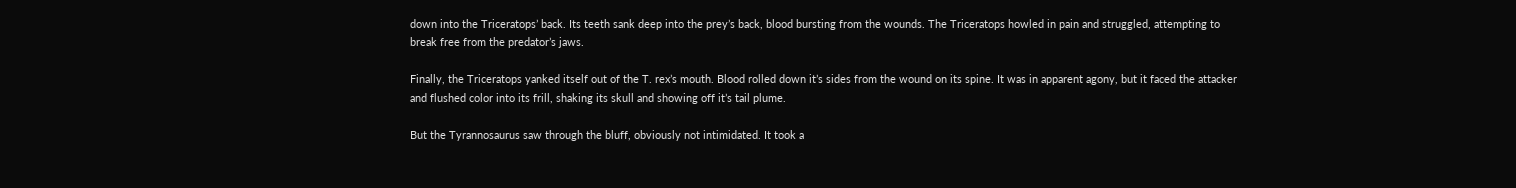down into the Triceratops’ back. Its teeth sank deep into the prey’s back, blood bursting from the wounds. The Triceratops howled in pain and struggled, attempting to break free from the predator’s jaws.

Finally, the Triceratops yanked itself out of the T. rex’s mouth. Blood rolled down it’s sides from the wound on its spine. It was in apparent agony, but it faced the attacker and flushed color into its frill, shaking its skull and showing off it’s tail plume.

But the Tyrannosaurus saw through the bluff, obviously not intimidated. It took a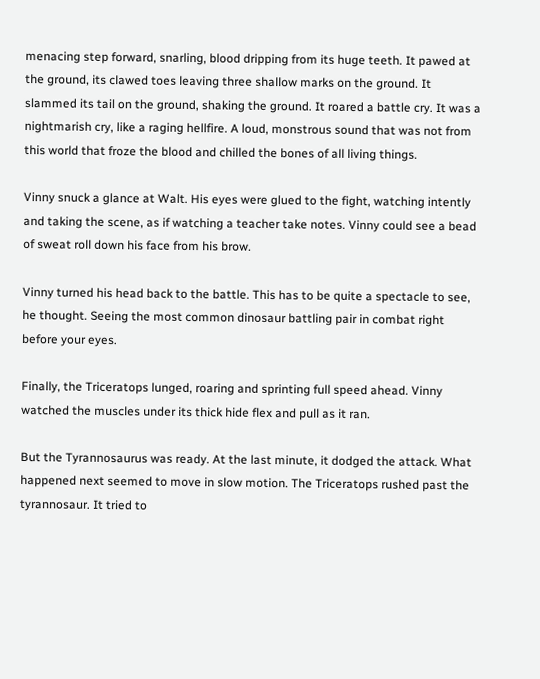menacing step forward, snarling, blood dripping from its huge teeth. It pawed at the ground, its clawed toes leaving three shallow marks on the ground. It slammed its tail on the ground, shaking the ground. It roared a battle cry. It was a nightmarish cry, like a raging hellfire. A loud, monstrous sound that was not from this world that froze the blood and chilled the bones of all living things.

Vinny snuck a glance at Walt. His eyes were glued to the fight, watching intently and taking the scene, as if watching a teacher take notes. Vinny could see a bead of sweat roll down his face from his brow.

Vinny turned his head back to the battle. This has to be quite a spectacle to see, he thought. Seeing the most common dinosaur battling pair in combat right before your eyes.

Finally, the Triceratops lunged, roaring and sprinting full speed ahead. Vinny watched the muscles under its thick hide flex and pull as it ran.

But the Tyrannosaurus was ready. At the last minute, it dodged the attack. What happened next seemed to move in slow motion. The Triceratops rushed past the tyrannosaur. It tried to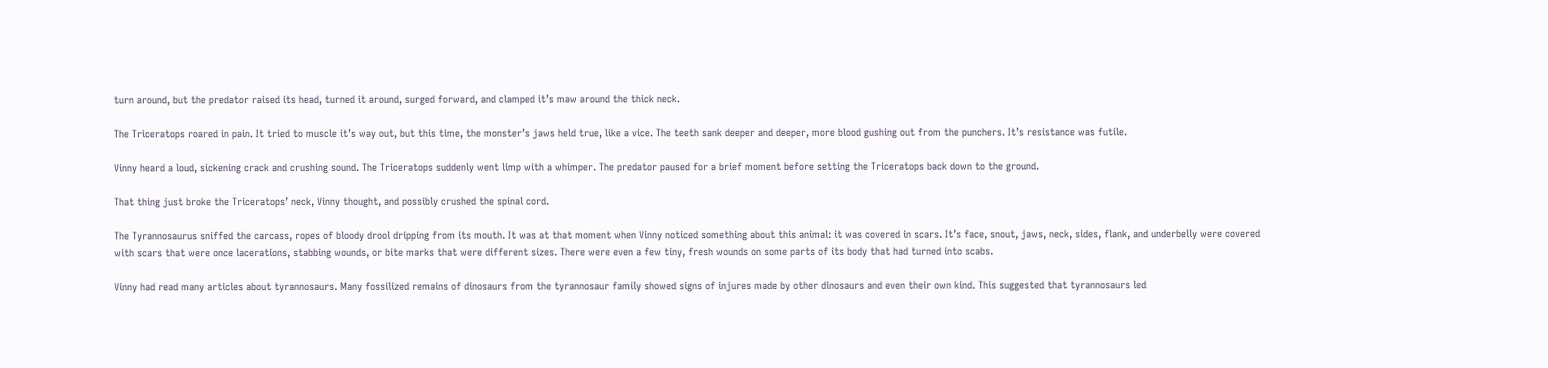turn around, but the predator raised its head, turned it around, surged forward, and clamped it’s maw around the thick neck.

The Triceratops roared in pain. It tried to muscle it’s way out, but this time, the monster’s jaws held true, like a vice. The teeth sank deeper and deeper, more blood gushing out from the punchers. It’s resistance was futile.

Vinny heard a loud, sickening crack and crushing sound. The Triceratops suddenly went limp with a whimper. The predator paused for a brief moment before setting the Triceratops back down to the ground.

That thing just broke the Triceratops’ neck, Vinny thought, and possibly crushed the spinal cord.

The Tyrannosaurus sniffed the carcass, ropes of bloody drool dripping from its mouth. It was at that moment when Vinny noticed something about this animal: it was covered in scars. It’s face, snout, jaws, neck, sides, flank, and underbelly were covered with scars that were once lacerations, stabbing wounds, or bite marks that were different sizes. There were even a few tiny, fresh wounds on some parts of its body that had turned into scabs.

Vinny had read many articles about tyrannosaurs. Many fossilized remains of dinosaurs from the tyrannosaur family showed signs of injures made by other dinosaurs and even their own kind. This suggested that tyrannosaurs led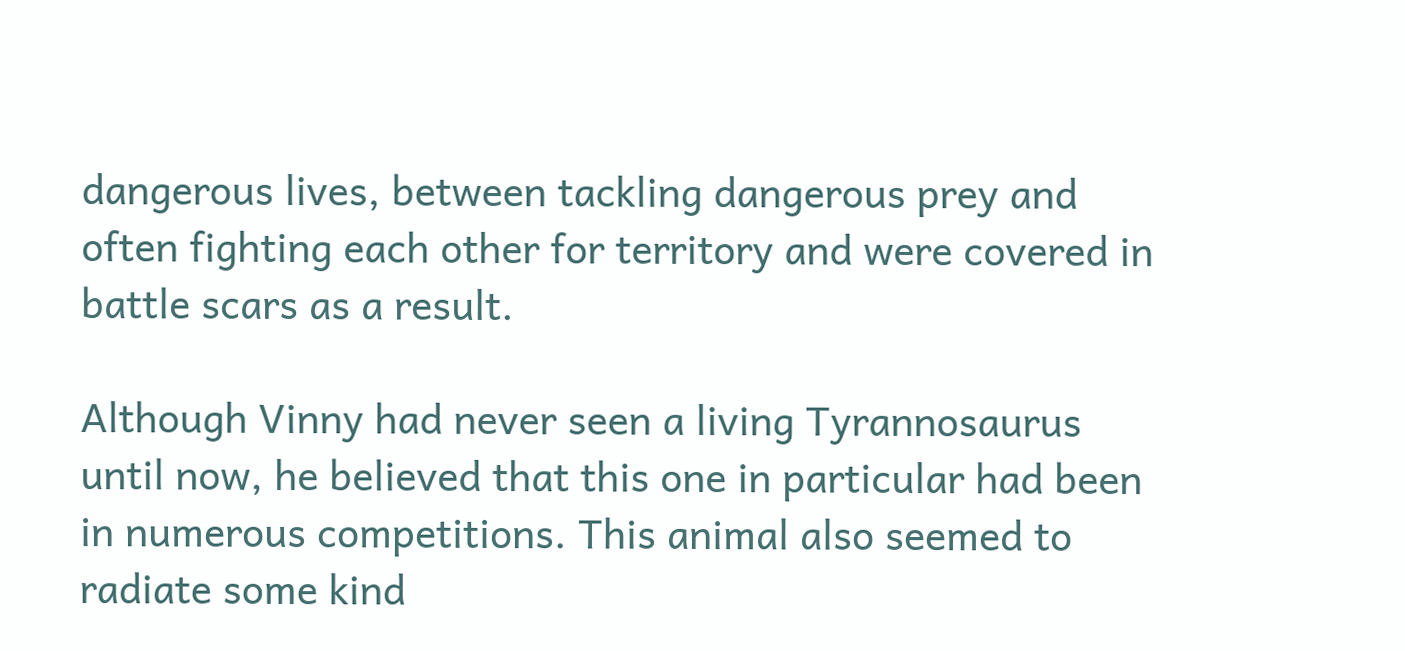dangerous lives, between tackling dangerous prey and often fighting each other for territory and were covered in battle scars as a result.

Although Vinny had never seen a living Tyrannosaurus until now, he believed that this one in particular had been in numerous competitions. This animal also seemed to radiate some kind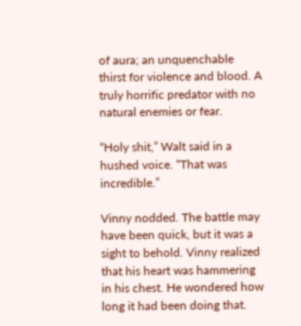of aura; an unquenchable thirst for violence and blood. A truly horrific predator with no natural enemies or fear.

“Holy shit,” Walt said in a hushed voice. “That was incredible.”

Vinny nodded. The battle may have been quick, but it was a sight to behold. Vinny realized that his heart was hammering in his chest. He wondered how long it had been doing that.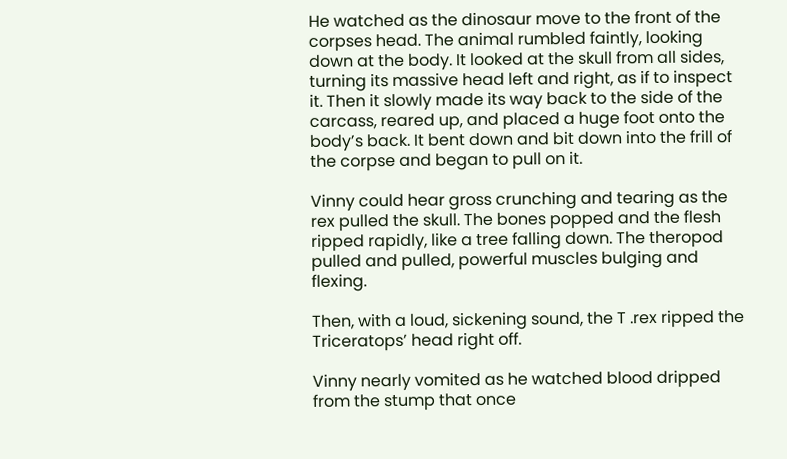He watched as the dinosaur move to the front of the corpses head. The animal rumbled faintly, looking down at the body. It looked at the skull from all sides, turning its massive head left and right, as if to inspect it. Then it slowly made its way back to the side of the carcass, reared up, and placed a huge foot onto the body’s back. It bent down and bit down into the frill of the corpse and began to pull on it.

Vinny could hear gross crunching and tearing as the rex pulled the skull. The bones popped and the flesh ripped rapidly, like a tree falling down. The theropod pulled and pulled, powerful muscles bulging and flexing.

Then, with a loud, sickening sound, the T .rex ripped the Triceratops’ head right off.

Vinny nearly vomited as he watched blood dripped from the stump that once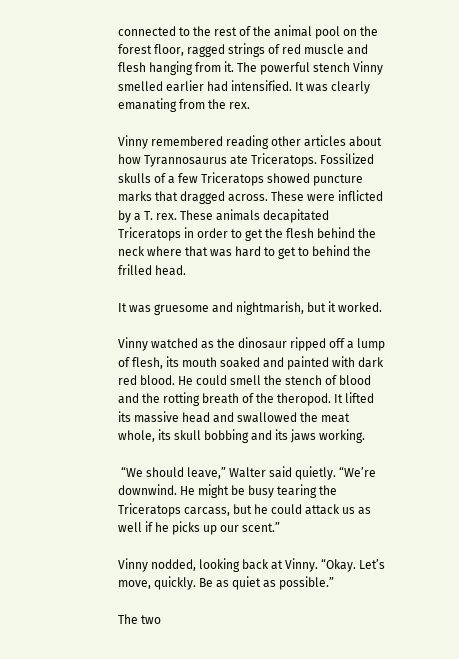connected to the rest of the animal pool on the forest floor, ragged strings of red muscle and flesh hanging from it. The powerful stench Vinny smelled earlier had intensified. It was clearly emanating from the rex.

Vinny remembered reading other articles about how Tyrannosaurus ate Triceratops. Fossilized skulls of a few Triceratops showed puncture marks that dragged across. These were inflicted by a T. rex. These animals decapitated Triceratops in order to get the flesh behind the neck where that was hard to get to behind the frilled head.

It was gruesome and nightmarish, but it worked.

Vinny watched as the dinosaur ripped off a lump of flesh, its mouth soaked and painted with dark red blood. He could smell the stench of blood and the rotting breath of the theropod. It lifted its massive head and swallowed the meat whole, its skull bobbing and its jaws working.

 “We should leave,” Walter said quietly. “We’re downwind. He might be busy tearing the Triceratops carcass, but he could attack us as well if he picks up our scent.”

Vinny nodded, looking back at Vinny. “Okay. Let’s move, quickly. Be as quiet as possible.”

The two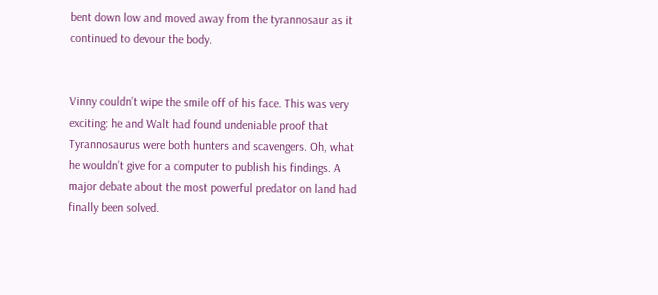bent down low and moved away from the tyrannosaur as it continued to devour the body.


Vinny couldn’t wipe the smile off of his face. This was very exciting: he and Walt had found undeniable proof that Tyrannosaurus were both hunters and scavengers. Oh, what he wouldn’t give for a computer to publish his findings. A major debate about the most powerful predator on land had finally been solved.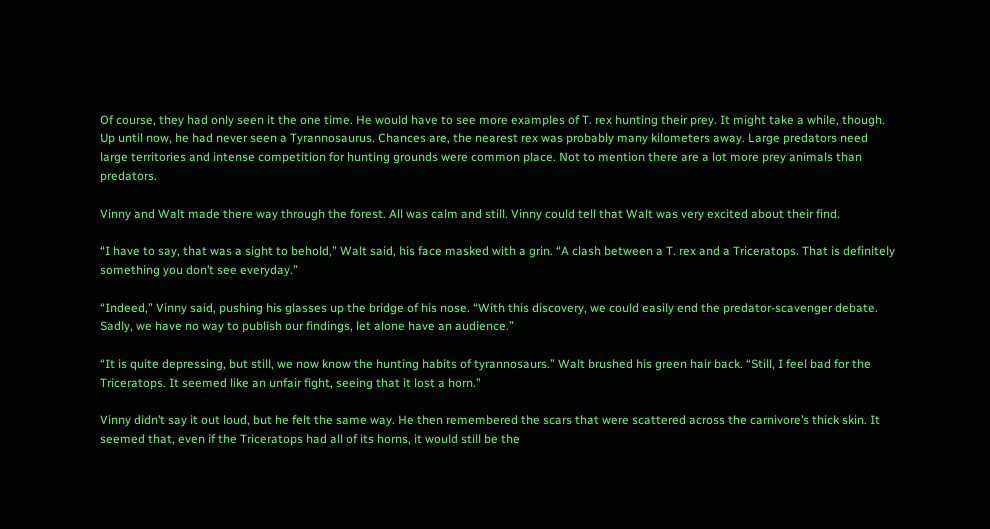Of course, they had only seen it the one time. He would have to see more examples of T. rex hunting their prey. It might take a while, though. Up until now, he had never seen a Tyrannosaurus. Chances are, the nearest rex was probably many kilometers away. Large predators need large territories and intense competition for hunting grounds were common place. Not to mention there are a lot more prey animals than predators.

Vinny and Walt made there way through the forest. All was calm and still. Vinny could tell that Walt was very excited about their find.

“I have to say, that was a sight to behold,” Walt said, his face masked with a grin. “A clash between a T. rex and a Triceratops. That is definitely something you don’t see everyday.”

“Indeed,” Vinny said, pushing his glasses up the bridge of his nose. “With this discovery, we could easily end the predator-scavenger debate. Sadly, we have no way to publish our findings, let alone have an audience.”

“It is quite depressing, but still, we now know the hunting habits of tyrannosaurs.” Walt brushed his green hair back. “Still, I feel bad for the Triceratops. It seemed like an unfair fight, seeing that it lost a horn.”

Vinny didn’t say it out loud, but he felt the same way. He then remembered the scars that were scattered across the carnivore’s thick skin. It seemed that, even if the Triceratops had all of its horns, it would still be the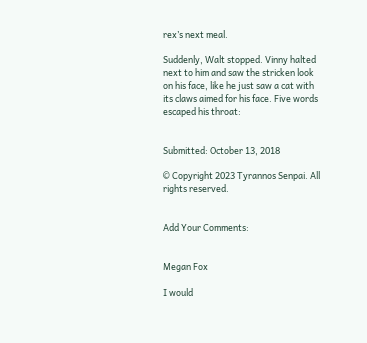rex’s next meal.

Suddenly, Walt stopped. Vinny halted next to him and saw the stricken look on his face, like he just saw a cat with its claws aimed for his face. Five words escaped his throat:


Submitted: October 13, 2018

© Copyright 2023 Tyrannos Senpai. All rights reserved.


Add Your Comments:


Megan Fox

I would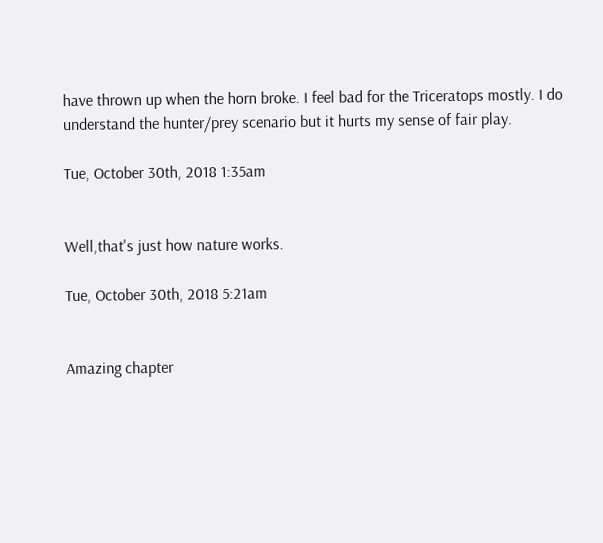have thrown up when the horn broke. I feel bad for the Triceratops mostly. I do understand the hunter/prey scenario but it hurts my sense of fair play.

Tue, October 30th, 2018 1:35am


Well,that's just how nature works.

Tue, October 30th, 2018 5:21am


Amazing chapter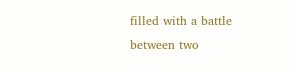filled with a battle between two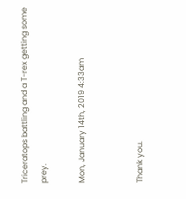Triceratops battling and a T-rex getting some prey.

Mon, January 14th, 2019 4:33am


Thank you.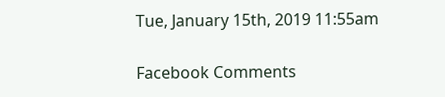Tue, January 15th, 2019 11:55am

Facebook Comments